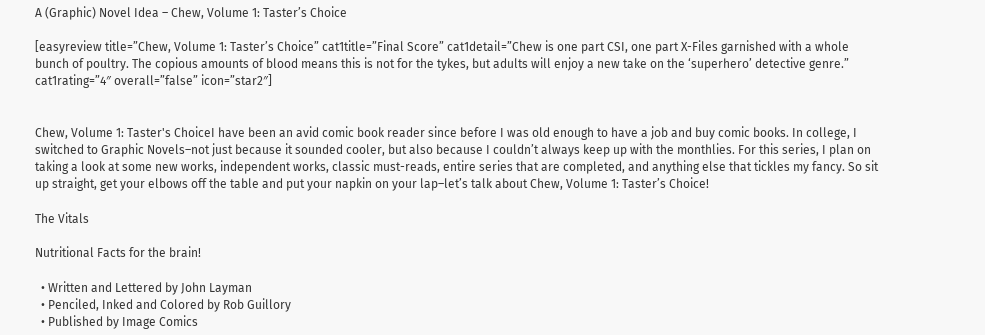A (Graphic) Novel Idea – Chew, Volume 1: Taster’s Choice

[easyreview title=”Chew, Volume 1: Taster’s Choice” cat1title=”Final Score” cat1detail=”Chew is one part CSI, one part X-Files garnished with a whole bunch of poultry. The copious amounts of blood means this is not for the tykes, but adults will enjoy a new take on the ‘superhero’ detective genre.” cat1rating=”4″ overall=”false” icon=”star2″]


Chew, Volume 1: Taster's ChoiceI have been an avid comic book reader since before I was old enough to have a job and buy comic books. In college, I switched to Graphic Novels–not just because it sounded cooler, but also because I couldn’t always keep up with the monthlies. For this series, I plan on taking a look at some new works, independent works, classic must-reads, entire series that are completed, and anything else that tickles my fancy. So sit up straight, get your elbows off the table and put your napkin on your lap–let’s talk about Chew, Volume 1: Taster’s Choice!

The Vitals

Nutritional Facts for the brain!

  • Written and Lettered by John Layman
  • Penciled, Inked and Colored by Rob Guillory
  • Published by Image Comics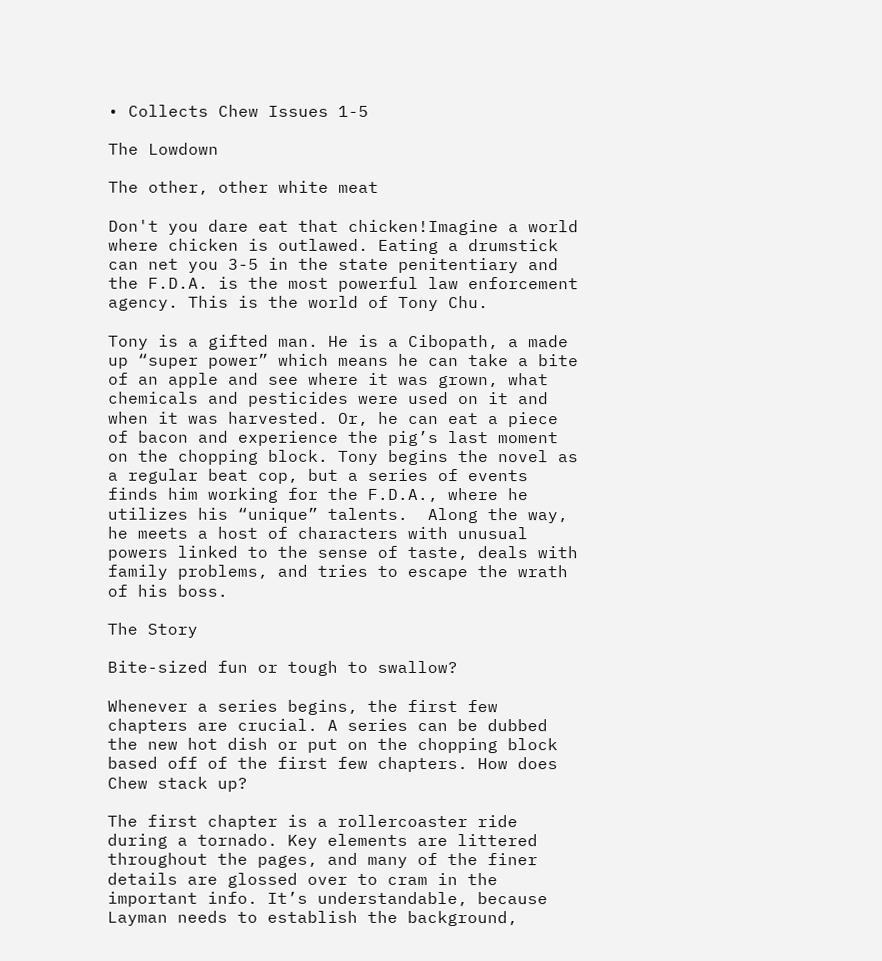• Collects Chew Issues 1-5

The Lowdown

The other, other white meat

Don't you dare eat that chicken!Imagine a world where chicken is outlawed. Eating a drumstick can net you 3-5 in the state penitentiary and the F.D.A. is the most powerful law enforcement agency. This is the world of Tony Chu.

Tony is a gifted man. He is a Cibopath, a made up “super power” which means he can take a bite of an apple and see where it was grown, what chemicals and pesticides were used on it and when it was harvested. Or, he can eat a piece of bacon and experience the pig’s last moment on the chopping block. Tony begins the novel as a regular beat cop, but a series of events finds him working for the F.D.A., where he utilizes his “unique” talents.  Along the way, he meets a host of characters with unusual powers linked to the sense of taste, deals with family problems, and tries to escape the wrath of his boss.

The Story

Bite-sized fun or tough to swallow?

Whenever a series begins, the first few chapters are crucial. A series can be dubbed the new hot dish or put on the chopping block based off of the first few chapters. How does Chew stack up?

The first chapter is a rollercoaster ride during a tornado. Key elements are littered throughout the pages, and many of the finer details are glossed over to cram in the important info. It’s understandable, because Layman needs to establish the background,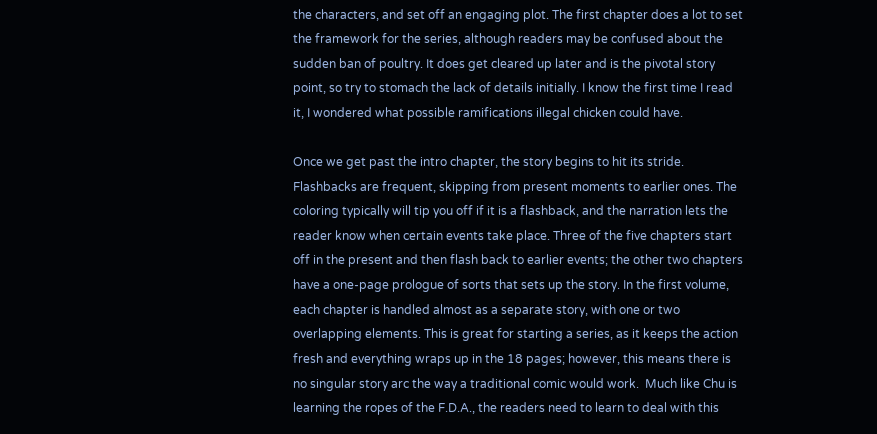the characters, and set off an engaging plot. The first chapter does a lot to set the framework for the series, although readers may be confused about the sudden ban of poultry. It does get cleared up later and is the pivotal story point, so try to stomach the lack of details initially. I know the first time I read it, I wondered what possible ramifications illegal chicken could have.

Once we get past the intro chapter, the story begins to hit its stride. Flashbacks are frequent, skipping from present moments to earlier ones. The coloring typically will tip you off if it is a flashback, and the narration lets the reader know when certain events take place. Three of the five chapters start off in the present and then flash back to earlier events; the other two chapters have a one-page prologue of sorts that sets up the story. In the first volume, each chapter is handled almost as a separate story, with one or two overlapping elements. This is great for starting a series, as it keeps the action fresh and everything wraps up in the 18 pages; however, this means there is no singular story arc the way a traditional comic would work.  Much like Chu is learning the ropes of the F.D.A., the readers need to learn to deal with this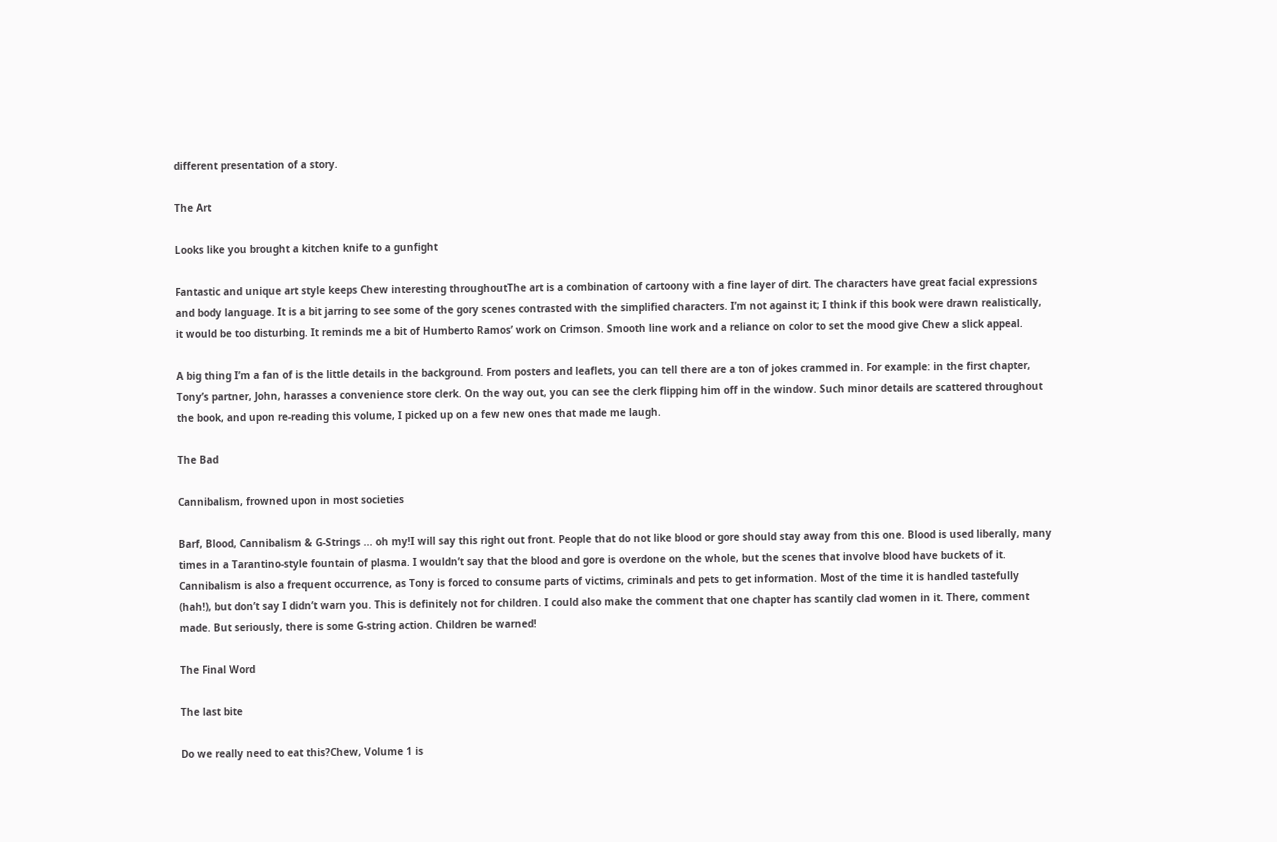different presentation of a story.

The Art

Looks like you brought a kitchen knife to a gunfight

Fantastic and unique art style keeps Chew interesting throughoutThe art is a combination of cartoony with a fine layer of dirt. The characters have great facial expressions and body language. It is a bit jarring to see some of the gory scenes contrasted with the simplified characters. I’m not against it; I think if this book were drawn realistically, it would be too disturbing. It reminds me a bit of Humberto Ramos’ work on Crimson. Smooth line work and a reliance on color to set the mood give Chew a slick appeal.

A big thing I’m a fan of is the little details in the background. From posters and leaflets, you can tell there are a ton of jokes crammed in. For example: in the first chapter, Tony’s partner, John, harasses a convenience store clerk. On the way out, you can see the clerk flipping him off in the window. Such minor details are scattered throughout the book, and upon re-reading this volume, I picked up on a few new ones that made me laugh.

The Bad

Cannibalism, frowned upon in most societies

Barf, Blood, Cannibalism & G-Strings ... oh my!I will say this right out front. People that do not like blood or gore should stay away from this one. Blood is used liberally, many times in a Tarantino-style fountain of plasma. I wouldn’t say that the blood and gore is overdone on the whole, but the scenes that involve blood have buckets of it. Cannibalism is also a frequent occurrence, as Tony is forced to consume parts of victims, criminals and pets to get information. Most of the time it is handled tastefully (hah!), but don’t say I didn’t warn you. This is definitely not for children. I could also make the comment that one chapter has scantily clad women in it. There, comment made. But seriously, there is some G-string action. Children be warned!

The Final Word

The last bite

Do we really need to eat this?Chew, Volume 1 is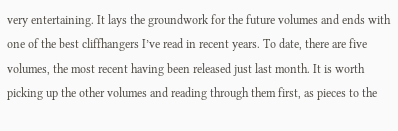very entertaining. It lays the groundwork for the future volumes and ends with one of the best cliffhangers I’ve read in recent years. To date, there are five volumes, the most recent having been released just last month. It is worth picking up the other volumes and reading through them first, as pieces to the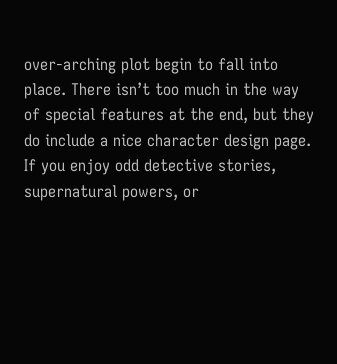over-arching plot begin to fall into place. There isn’t too much in the way of special features at the end, but they do include a nice character design page. If you enjoy odd detective stories, supernatural powers, or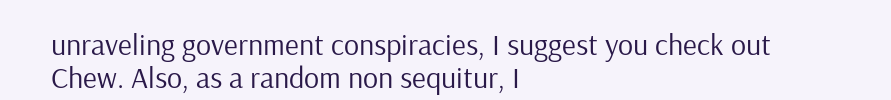unraveling government conspiracies, I suggest you check out Chew. Also, as a random non sequitur, I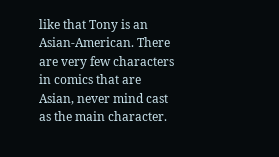like that Tony is an Asian-American. There are very few characters in comics that are Asian, never mind cast as the main character.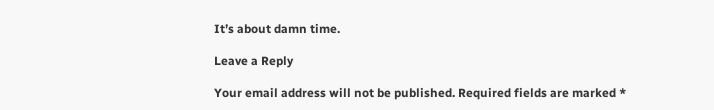It’s about damn time.

Leave a Reply

Your email address will not be published. Required fields are marked *